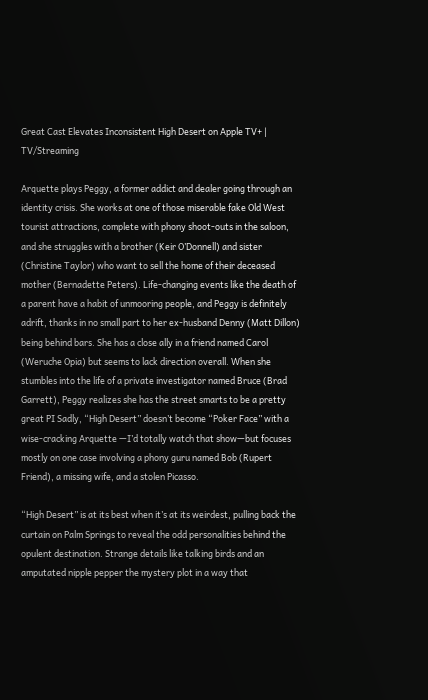Great Cast Elevates Inconsistent High Desert on Apple TV+ | TV/Streaming

Arquette plays Peggy, a former addict and dealer going through an identity crisis. She works at one of those miserable fake Old West tourist attractions, complete with phony shoot-outs in the saloon, and she struggles with a brother (Keir O’Donnell) and sister (Christine Taylor) who want to sell the home of their deceased mother (Bernadette Peters). Life-changing events like the death of a parent have a habit of unmooring people, and Peggy is definitely adrift, thanks in no small part to her ex-husband Denny (Matt Dillon) being behind bars. She has a close ally in a friend named Carol (Weruche Opia) but seems to lack direction overall. When she stumbles into the life of a private investigator named Bruce (Brad Garrett), Peggy realizes she has the street smarts to be a pretty great PI Sadly, “High Desert” doesn’t become “Poker Face” with a wise-cracking Arquette —I’d totally watch that show—but focuses mostly on one case involving a phony guru named Bob (Rupert Friend), a missing wife, and a stolen Picasso.

“High Desert” is at its best when it’s at its weirdest, pulling back the curtain on Palm Springs to reveal the odd personalities behind the opulent destination. Strange details like talking birds and an amputated nipple pepper the mystery plot in a way that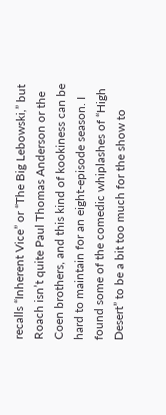recalls “Inherent Vice” or “The Big Lebowski,” but Roach isn’t quite Paul Thomas Anderson or the Coen brothers, and this kind of kookiness can be hard to maintain for an eight-episode season. I found some of the comedic whiplashes of “High Desert” to be a bit too much for the show to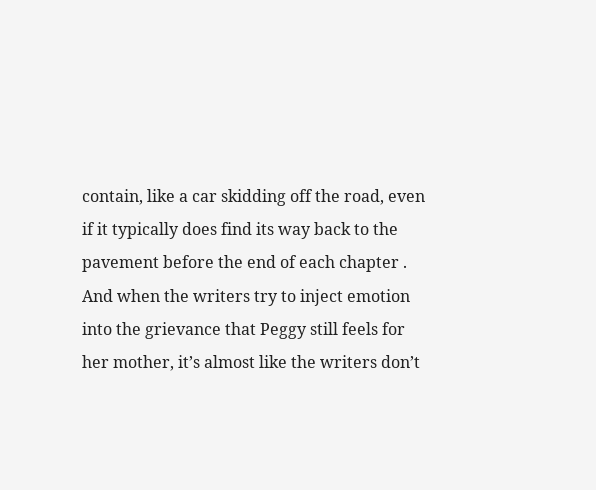contain, like a car skidding off the road, even if it typically does find its way back to the pavement before the end of each chapter . And when the writers try to inject emotion into the grievance that Peggy still feels for her mother, it’s almost like the writers don’t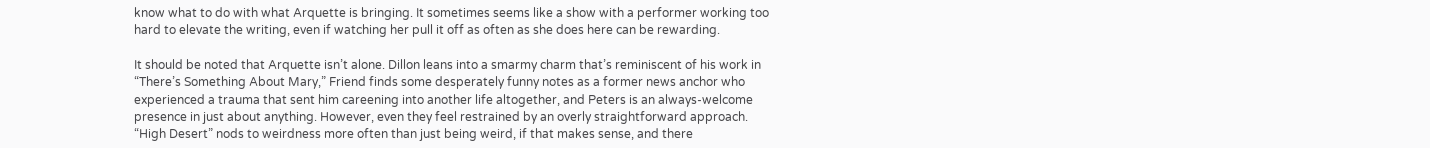know what to do with what Arquette is bringing. It sometimes seems like a show with a performer working too hard to elevate the writing, even if watching her pull it off as often as she does here can be rewarding.

It should be noted that Arquette isn’t alone. Dillon leans into a smarmy charm that’s reminiscent of his work in “There’s Something About Mary,” Friend finds some desperately funny notes as a former news anchor who experienced a trauma that sent him careening into another life altogether, and Peters is an always-welcome presence in just about anything. However, even they feel restrained by an overly straightforward approach. “High Desert” nods to weirdness more often than just being weird, if that makes sense, and there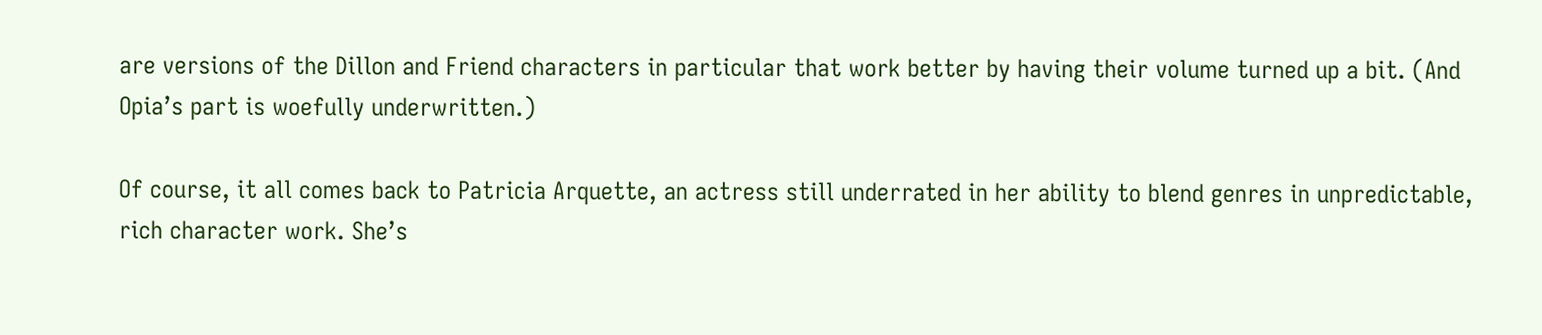are versions of the Dillon and Friend characters in particular that work better by having their volume turned up a bit. (And Opia’s part is woefully underwritten.)

Of course, it all comes back to Patricia Arquette, an actress still underrated in her ability to blend genres in unpredictable, rich character work. She’s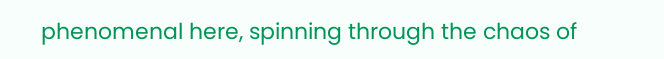phenomenal here, spinning through the chaos of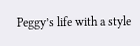Peggy’s life with a style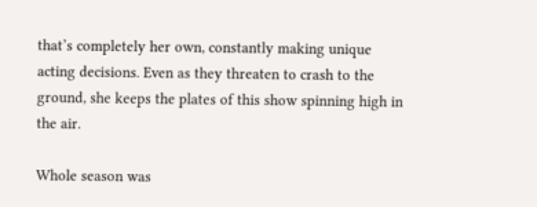that’s completely her own, constantly making unique acting decisions. Even as they threaten to crash to the ground, she keeps the plates of this show spinning high in the air.

Whole season was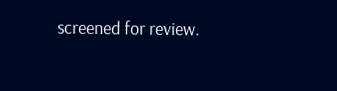screened for review.